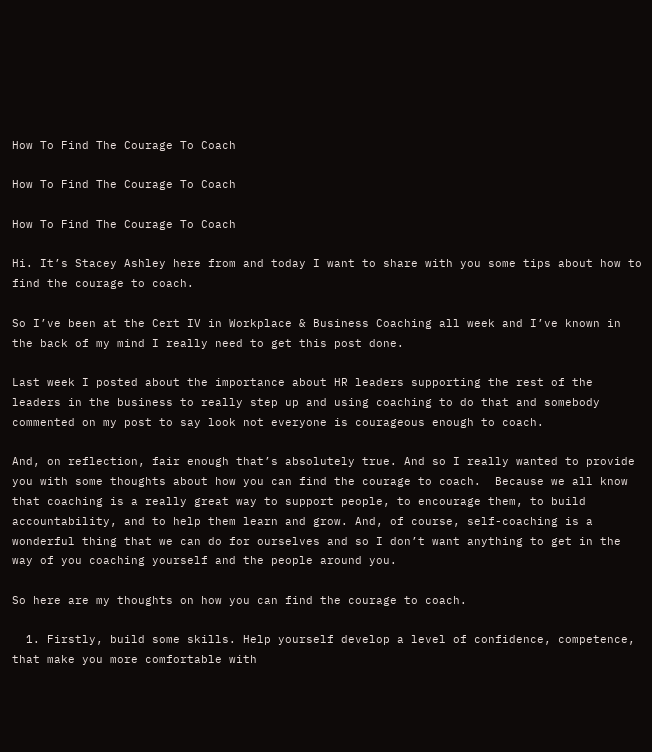How To Find The Courage To Coach

How To Find The Courage To Coach

How To Find The Courage To Coach

Hi. It’s Stacey Ashley here from and today I want to share with you some tips about how to find the courage to coach.

So I’ve been at the Cert IV in Workplace & Business Coaching all week and I’ve known in the back of my mind I really need to get this post done.

Last week I posted about the importance about HR leaders supporting the rest of the leaders in the business to really step up and using coaching to do that and somebody commented on my post to say look not everyone is courageous enough to coach.

And, on reflection, fair enough that’s absolutely true. And so I really wanted to provide you with some thoughts about how you can find the courage to coach.  Because we all know that coaching is a really great way to support people, to encourage them, to build accountability, and to help them learn and grow. And, of course, self-coaching is a wonderful thing that we can do for ourselves and so I don’t want anything to get in the way of you coaching yourself and the people around you.

So here are my thoughts on how you can find the courage to coach.

  1. Firstly, build some skills. Help yourself develop a level of confidence, competence, that make you more comfortable with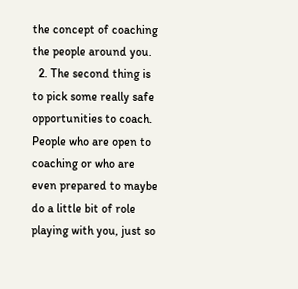the concept of coaching the people around you.
  2. The second thing is to pick some really safe opportunities to coach. People who are open to coaching or who are even prepared to maybe do a little bit of role playing with you, just so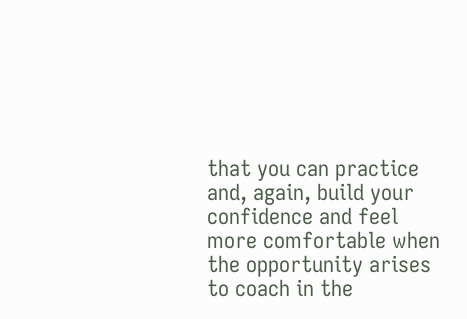that you can practice and, again, build your confidence and feel more comfortable when the opportunity arises to coach in the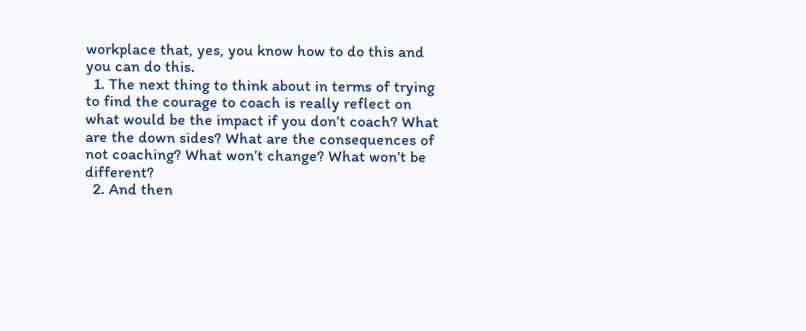workplace that, yes, you know how to do this and you can do this.
  1. The next thing to think about in terms of trying to find the courage to coach is really reflect on what would be the impact if you don’t coach? What are the down sides? What are the consequences of not coaching? What won’t change? What won’t be different?
  2. And then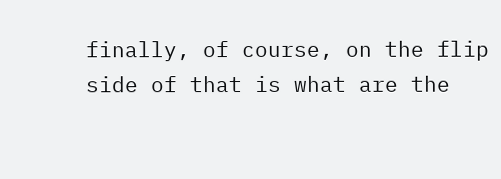finally, of course, on the flip side of that is what are the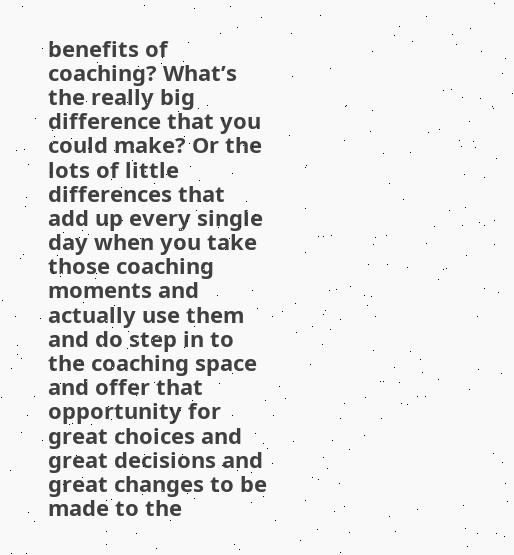benefits of coaching? What’s the really big difference that you could make? Or the lots of little differences that add up every single day when you take those coaching moments and actually use them and do step in to the coaching space and offer that opportunity for great choices and great decisions and great changes to be made to the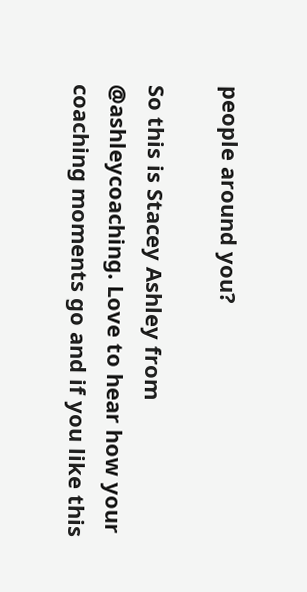people around you?

So this is Stacey Ashley from @ashleycoaching. Love to hear how your coaching moments go and if you like this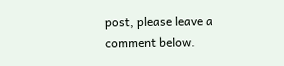post, please leave a comment below.